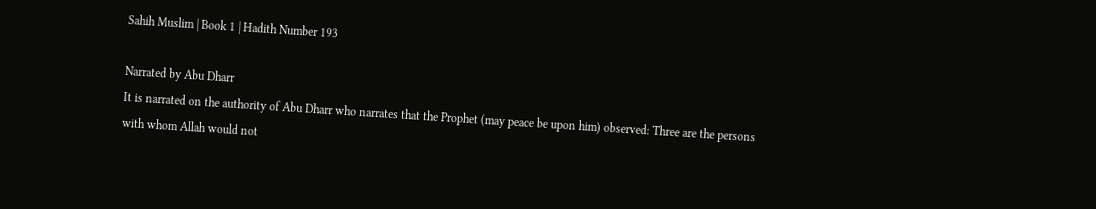Sahih Muslim | Book 1 | Hadith Number 193

Narrated by Abu Dharr
It is narrated on the authority of Abu Dharr who narrates that the Prophet (may peace be upon him) observed: Three are the persons with whom Allah would not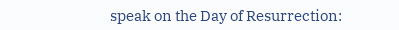speak on the Day of Resurrection: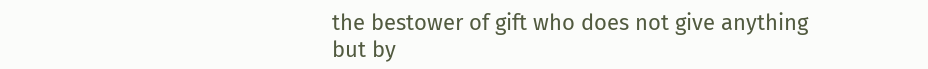the bestower of gift who does not give anything but by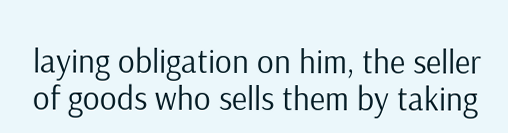laying obligation on him, the seller of goods who sells them by taking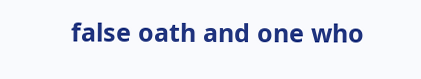false oath and one who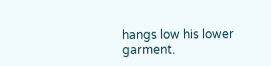hangs low his lower garment.